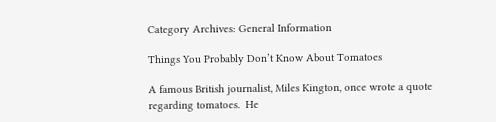Category Archives: General Information

Things You Probably Don’t Know About Tomatoes

A famous British journalist, Miles Kington, once wrote a quote regarding tomatoes.  He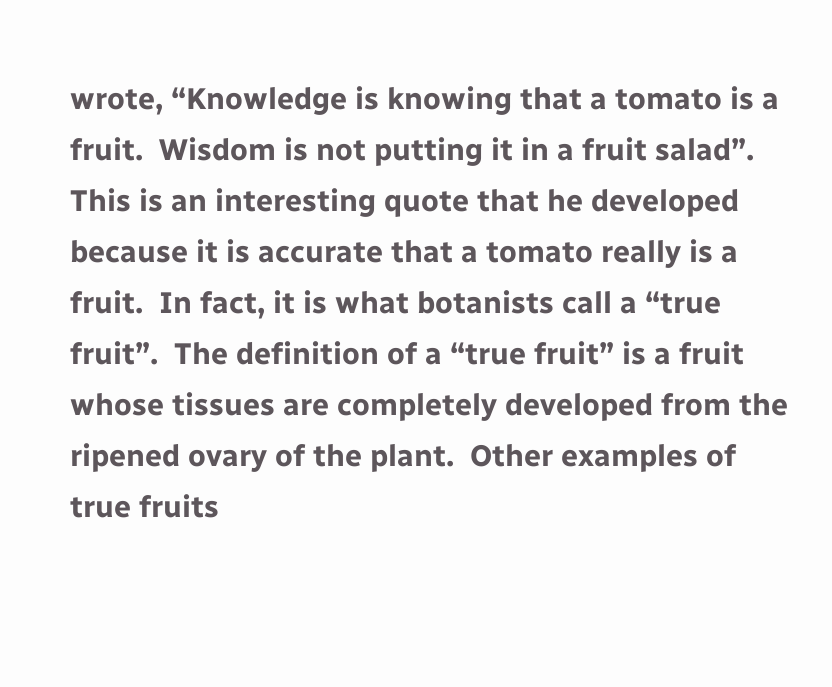wrote, “Knowledge is knowing that a tomato is a fruit.  Wisdom is not putting it in a fruit salad”.  This is an interesting quote that he developed because it is accurate that a tomato really is a fruit.  In fact, it is what botanists call a “true fruit”.  The definition of a “true fruit” is a fruit whose tissues are completely developed from the ripened ovary of the plant.  Other examples of true fruits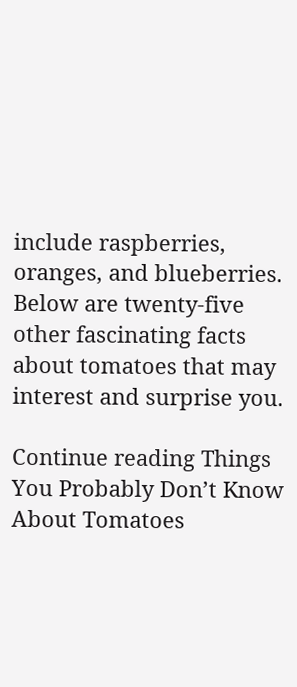include raspberries, oranges, and blueberries.  Below are twenty-five other fascinating facts about tomatoes that may interest and surprise you.

Continue reading Things You Probably Don’t Know About Tomatoes